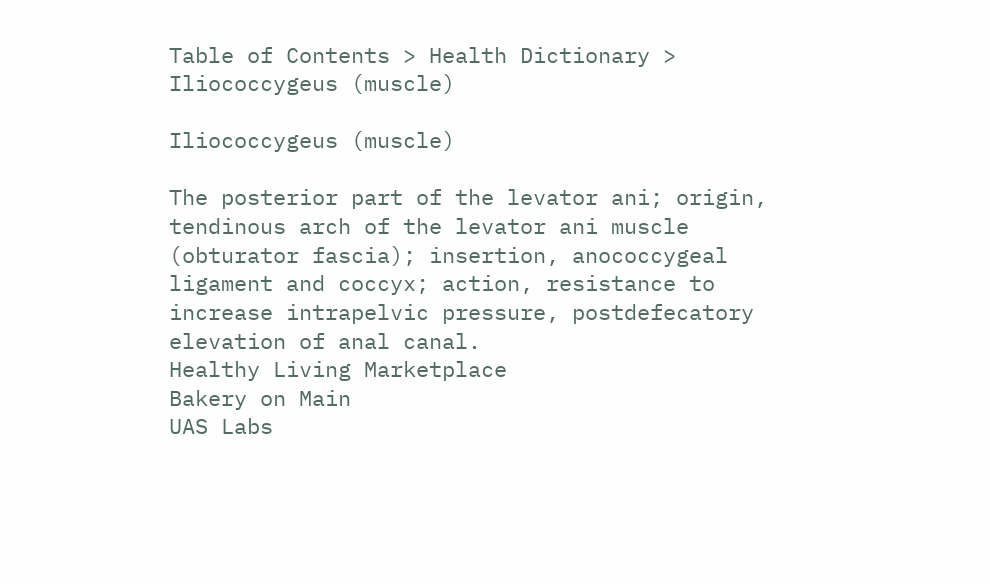Table of Contents > Health Dictionary > Iliococcygeus (muscle)

Iliococcygeus (muscle)

The posterior part of the levator ani; origin, tendinous arch of the levator ani muscle (obturator fascia); insertion, anococcygeal ligament and coccyx; action, resistance to increase intrapelvic pressure, postdefecatory elevation of anal canal.
Healthy Living Marketplace
Bakery on Main
UAS Labs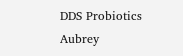DDS Probiotics
Aubrey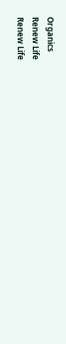Organics
Renew Life
Renew Life